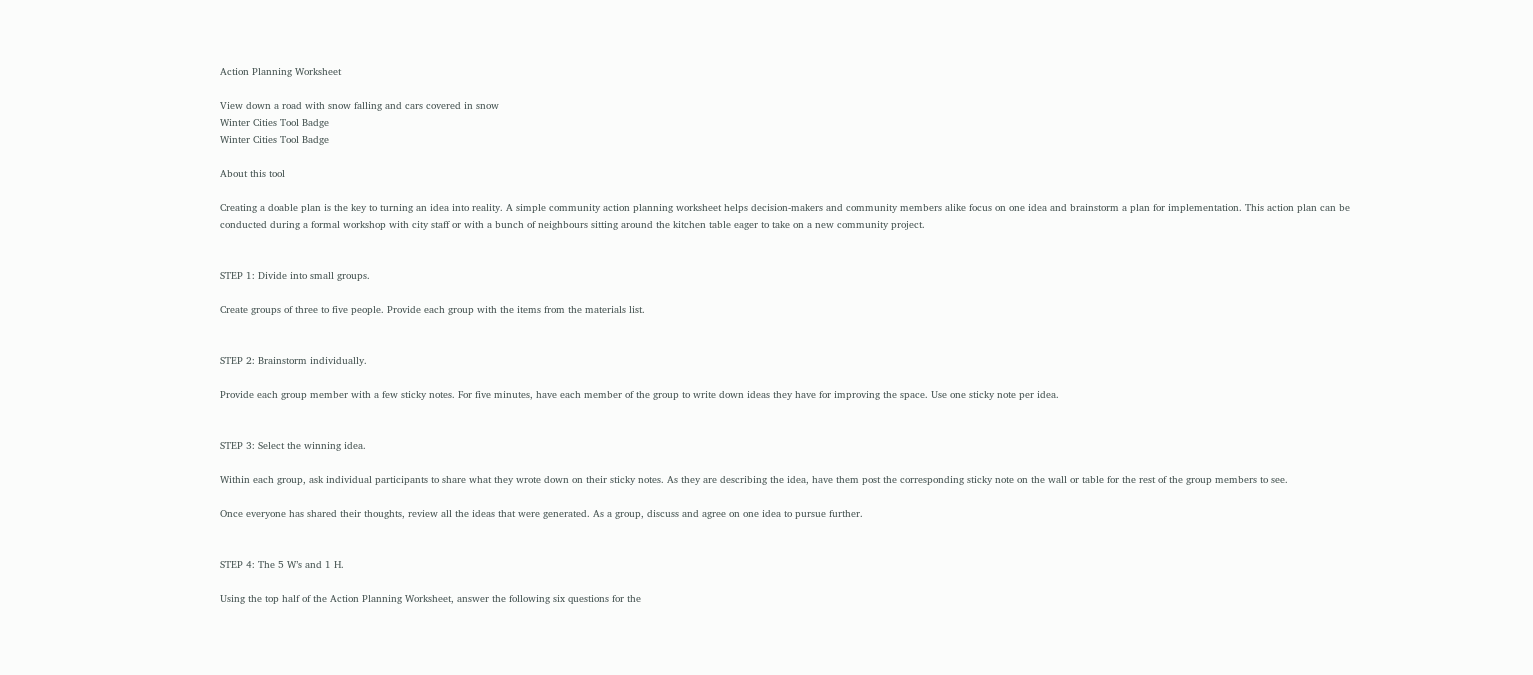Action Planning Worksheet

View down a road with snow falling and cars covered in snow
Winter Cities Tool Badge
Winter Cities Tool Badge

About this tool

Creating a doable plan is the key to turning an idea into reality. A simple community action planning worksheet helps decision-makers and community members alike focus on one idea and brainstorm a plan for implementation. This action plan can be conducted during a formal workshop with city staff or with a bunch of neighbours sitting around the kitchen table eager to take on a new community project.


STEP 1: Divide into small groups.

Create groups of three to five people. Provide each group with the items from the materials list.


STEP 2: Brainstorm individually.

Provide each group member with a few sticky notes. For five minutes, have each member of the group to write down ideas they have for improving the space. Use one sticky note per idea.


STEP 3: Select the winning idea.

Within each group, ask individual participants to share what they wrote down on their sticky notes. As they are describing the idea, have them post the corresponding sticky note on the wall or table for the rest of the group members to see.

Once everyone has shared their thoughts, review all the ideas that were generated. As a group, discuss and agree on one idea to pursue further.


STEP 4: The 5 W’s and 1 H.

Using the top half of the Action Planning Worksheet, answer the following six questions for the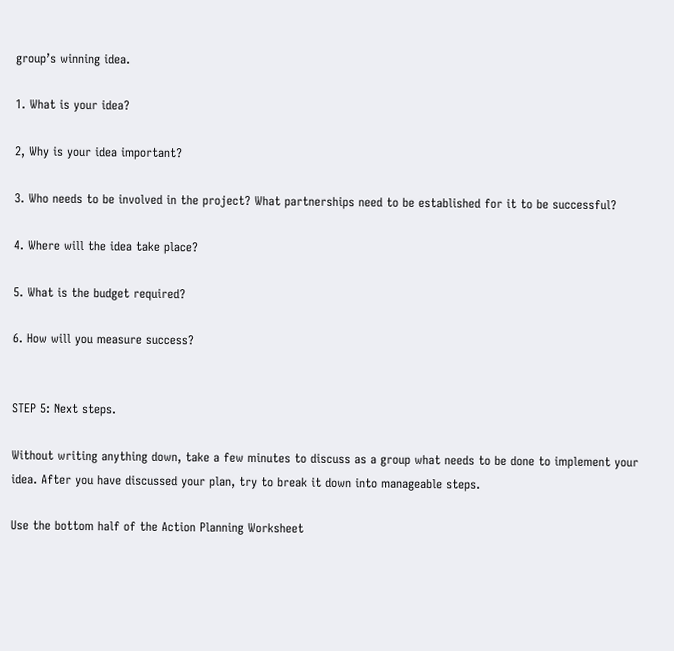group’s winning idea.

1. What is your idea?

2, Why is your idea important?

3. Who needs to be involved in the project? What partnerships need to be established for it to be successful?

4. Where will the idea take place?

5. What is the budget required?

6. How will you measure success?


STEP 5: Next steps.

Without writing anything down, take a few minutes to discuss as a group what needs to be done to implement your idea. After you have discussed your plan, try to break it down into manageable steps.

Use the bottom half of the Action Planning Worksheet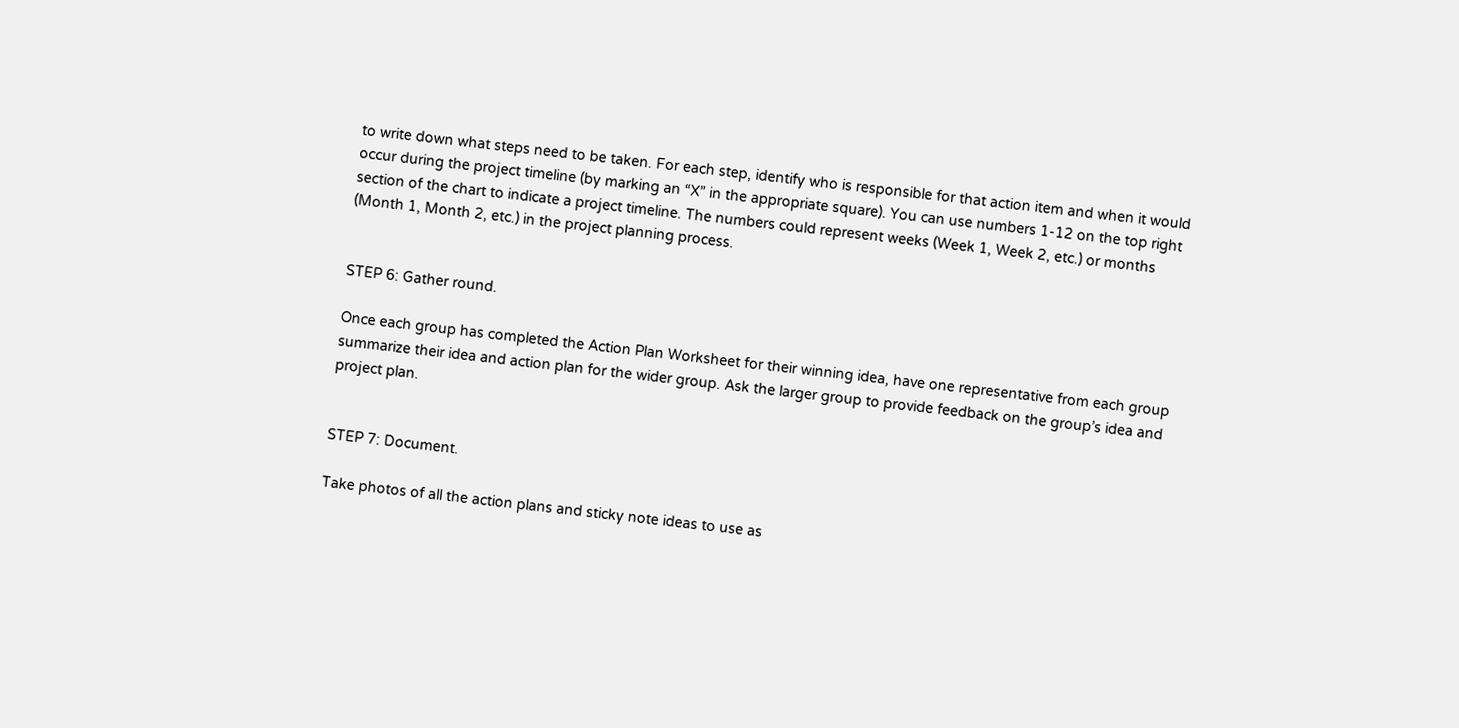to write down what steps need to be taken. For each step, identify who is responsible for that action item and when it would occur during the project timeline (by marking an “X” in the appropriate square). You can use numbers 1-12 on the top right section of the chart to indicate a project timeline. The numbers could represent weeks (Week 1, Week 2, etc.) or months (Month 1, Month 2, etc.) in the project planning process.


STEP 6: Gather round.

Once each group has completed the Action Plan Worksheet for their winning idea, have one representative from each group summarize their idea and action plan for the wider group. Ask the larger group to provide feedback on the group’s idea and project plan.


STEP 7: Document.

Take photos of all the action plans and sticky note ideas to use as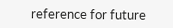reference for future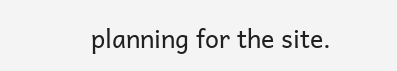planning for the site.